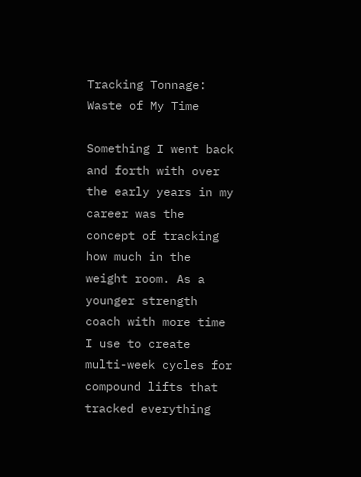Tracking Tonnage: Waste of My Time

Something I went back and forth with over the early years in my career was the concept of tracking how much in the weight room. As a younger strength coach with more time I use to create multi-week cycles for compound lifts that tracked everything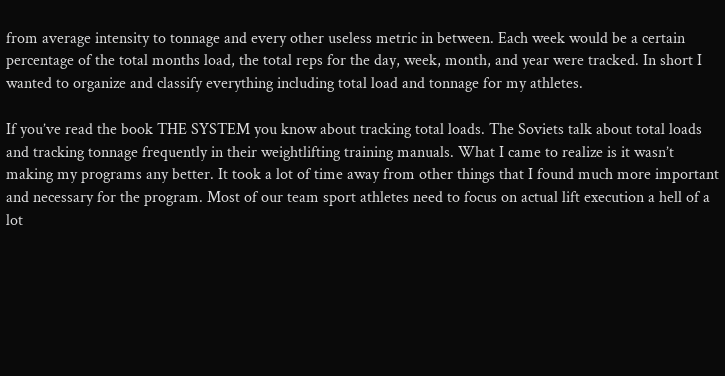from average intensity to tonnage and every other useless metric in between. Each week would be a certain percentage of the total months load, the total reps for the day, week, month, and year were tracked. In short I wanted to organize and classify everything including total load and tonnage for my athletes.

If you’ve read the book THE SYSTEM you know about tracking total loads. The Soviets talk about total loads and tracking tonnage frequently in their weightlifting training manuals. What I came to realize is it wasn’t making my programs any better. It took a lot of time away from other things that I found much more important and necessary for the program. Most of our team sport athletes need to focus on actual lift execution a hell of a lot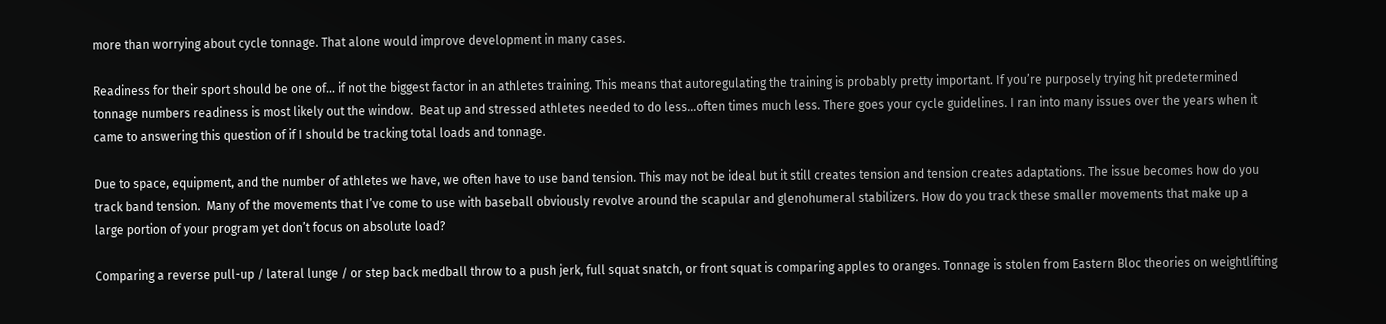more than worrying about cycle tonnage. That alone would improve development in many cases.

Readiness for their sport should be one of… if not the biggest factor in an athletes training. This means that autoregulating the training is probably pretty important. If you’re purposely trying hit predetermined tonnage numbers readiness is most likely out the window.  Beat up and stressed athletes needed to do less…often times much less. There goes your cycle guidelines. I ran into many issues over the years when it came to answering this question of if I should be tracking total loads and tonnage.

Due to space, equipment, and the number of athletes we have, we often have to use band tension. This may not be ideal but it still creates tension and tension creates adaptations. The issue becomes how do you track band tension.  Many of the movements that I’ve come to use with baseball obviously revolve around the scapular and glenohumeral stabilizers. How do you track these smaller movements that make up a large portion of your program yet don’t focus on absolute load?

Comparing a reverse pull-up / lateral lunge / or step back medball throw to a push jerk, full squat snatch, or front squat is comparing apples to oranges. Tonnage is stolen from Eastern Bloc theories on weightlifting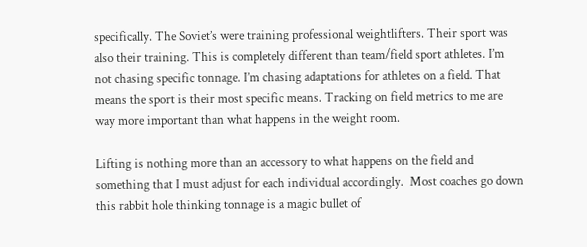specifically. The Soviet’s were training professional weightlifters. Their sport was also their training. This is completely different than team/field sport athletes. I’m not chasing specific tonnage. I’m chasing adaptations for athletes on a field. That means the sport is their most specific means. Tracking on field metrics to me are way more important than what happens in the weight room.

Lifting is nothing more than an accessory to what happens on the field and something that I must adjust for each individual accordingly.  Most coaches go down this rabbit hole thinking tonnage is a magic bullet of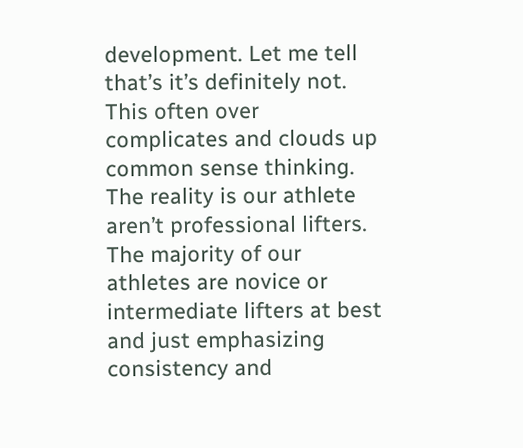development. Let me tell that’s it’s definitely not. This often over complicates and clouds up common sense thinking.  The reality is our athlete aren’t professional lifters. The majority of our athletes are novice or intermediate lifters at best and just emphasizing consistency and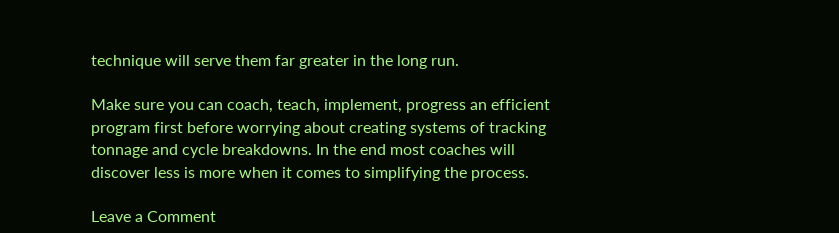technique will serve them far greater in the long run.

Make sure you can coach, teach, implement, progress an efficient program first before worrying about creating systems of tracking tonnage and cycle breakdowns. In the end most coaches will discover less is more when it comes to simplifying the process.

Leave a Comment